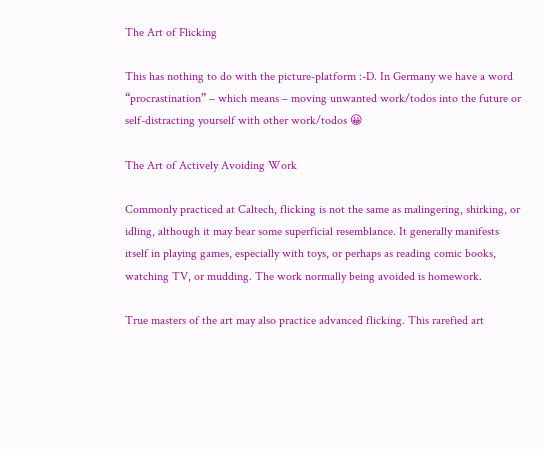The Art of Flicking

This has nothing to do with the picture-platform :-D. In Germany we have a word “procrastination” – which means – moving unwanted work/todos into the future or self-distracting yourself with other work/todos 😀

The Art of Actively Avoiding Work

Commonly practiced at Caltech, flicking is not the same as malingering, shirking, or idling, although it may bear some superficial resemblance. It generally manifests itself in playing games, especially with toys, or perhaps as reading comic books, watching TV, or mudding. The work normally being avoided is homework.

True masters of the art may also practice advanced flicking. This rarefied art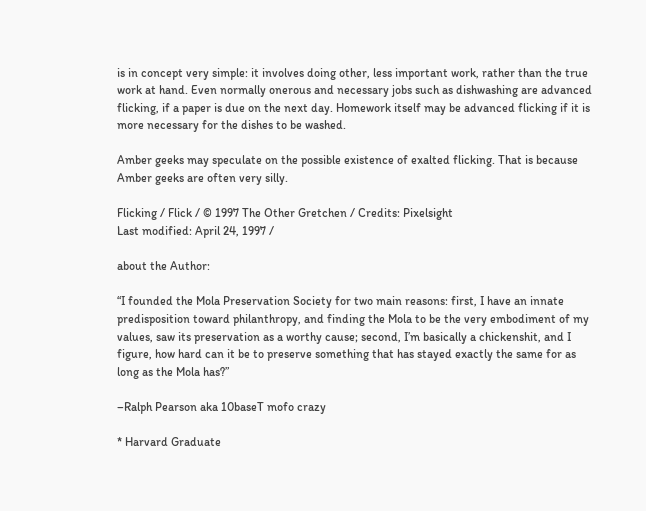is in concept very simple: it involves doing other, less important work, rather than the true work at hand. Even normally onerous and necessary jobs such as dishwashing are advanced flicking, if a paper is due on the next day. Homework itself may be advanced flicking if it is more necessary for the dishes to be washed.

Amber geeks may speculate on the possible existence of exalted flicking. That is because Amber geeks are often very silly.

Flicking / Flick / © 1997 The Other Gretchen / Credits: Pixelsight
Last modified: April 24, 1997 /

about the Author:

“I founded the Mola Preservation Society for two main reasons: first, I have an innate predisposition toward philanthropy, and finding the Mola to be the very embodiment of my values, saw its preservation as a worthy cause; second, I’m basically a chickenshit, and I figure, how hard can it be to preserve something that has stayed exactly the same for as long as the Mola has?”

–Ralph Pearson aka 10baseT mofo crazy

* Harvard Graduate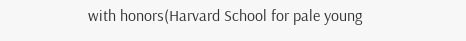with honors(Harvard School for pale young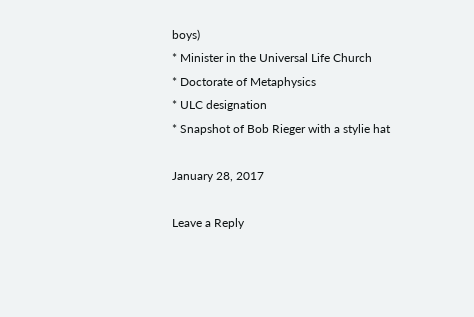boys)
* Minister in the Universal Life Church
* Doctorate of Metaphysics
* ULC designation
* Snapshot of Bob Rieger with a stylie hat

January 28, 2017

Leave a Reply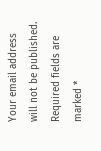Your email address will not be published. Required fields are marked *